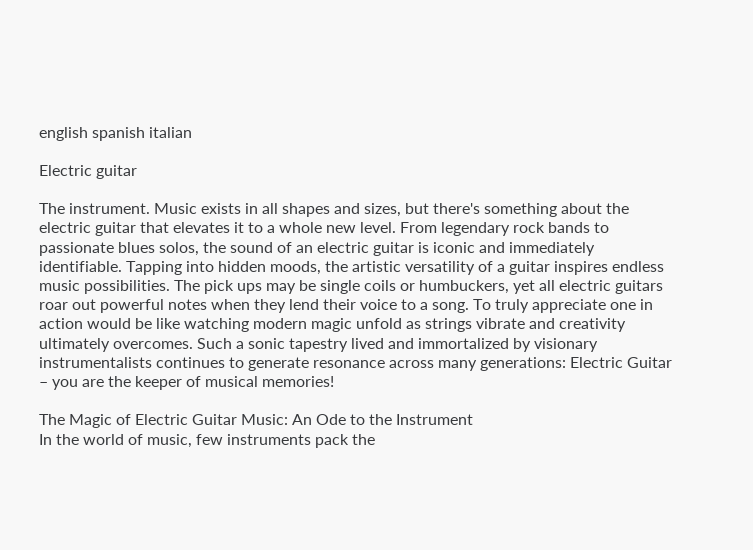english spanish italian

Electric guitar

The instrument. Music exists in all shapes and sizes, but there's something about the electric guitar that elevates it to a whole new level. From legendary rock bands to passionate blues solos, the sound of an electric guitar is iconic and immediately identifiable. Tapping into hidden moods, the artistic versatility of a guitar inspires endless music possibilities. The pick ups may be single coils or humbuckers, yet all electric guitars roar out powerful notes when they lend their voice to a song. To truly appreciate one in action would be like watching modern magic unfold as strings vibrate and creativity ultimately overcomes. Such a sonic tapestry lived and immortalized by visionary instrumentalists continues to generate resonance across many generations: Electric Guitar – you are the keeper of musical memories!

The Magic of Electric Guitar Music: An Ode to the Instrument
In the world of music, few instruments pack the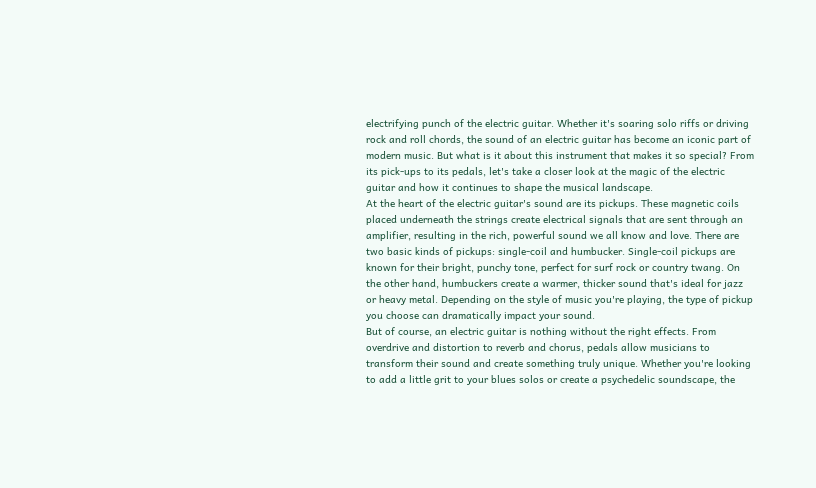electrifying punch of the electric guitar. Whether it's soaring solo riffs or driving rock and roll chords, the sound of an electric guitar has become an iconic part of modern music. But what is it about this instrument that makes it so special? From its pick-ups to its pedals, let's take a closer look at the magic of the electric guitar and how it continues to shape the musical landscape.
At the heart of the electric guitar's sound are its pickups. These magnetic coils placed underneath the strings create electrical signals that are sent through an amplifier, resulting in the rich, powerful sound we all know and love. There are two basic kinds of pickups: single-coil and humbucker. Single-coil pickups are known for their bright, punchy tone, perfect for surf rock or country twang. On the other hand, humbuckers create a warmer, thicker sound that's ideal for jazz or heavy metal. Depending on the style of music you're playing, the type of pickup you choose can dramatically impact your sound.
But of course, an electric guitar is nothing without the right effects. From overdrive and distortion to reverb and chorus, pedals allow musicians to transform their sound and create something truly unique. Whether you're looking to add a little grit to your blues solos or create a psychedelic soundscape, the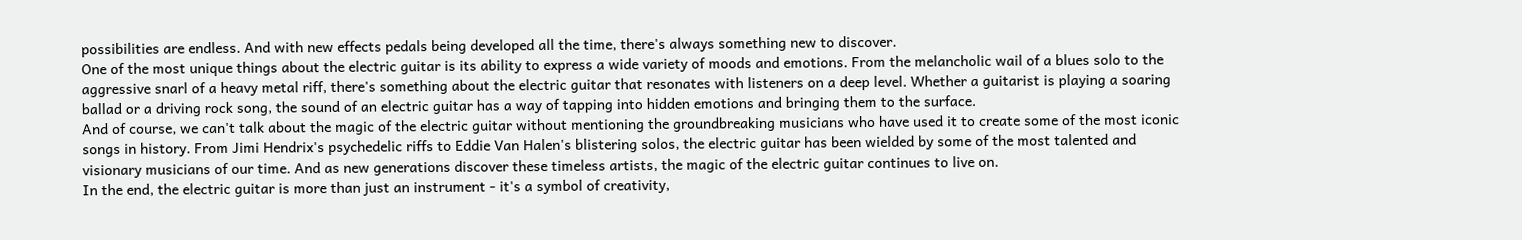possibilities are endless. And with new effects pedals being developed all the time, there's always something new to discover.
One of the most unique things about the electric guitar is its ability to express a wide variety of moods and emotions. From the melancholic wail of a blues solo to the aggressive snarl of a heavy metal riff, there's something about the electric guitar that resonates with listeners on a deep level. Whether a guitarist is playing a soaring ballad or a driving rock song, the sound of an electric guitar has a way of tapping into hidden emotions and bringing them to the surface.
And of course, we can't talk about the magic of the electric guitar without mentioning the groundbreaking musicians who have used it to create some of the most iconic songs in history. From Jimi Hendrix's psychedelic riffs to Eddie Van Halen's blistering solos, the electric guitar has been wielded by some of the most talented and visionary musicians of our time. And as new generations discover these timeless artists, the magic of the electric guitar continues to live on.
In the end, the electric guitar is more than just an instrument - it's a symbol of creativity,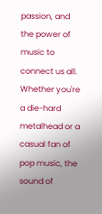passion, and the power of music to connect us all. Whether you're a die-hard metalhead or a casual fan of pop music, the sound of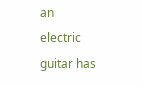an electric guitar has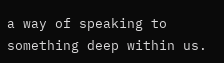a way of speaking to something deep within us.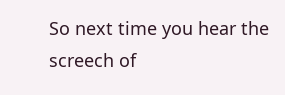So next time you hear the screech of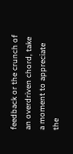feedback or the crunch of an overdriven chord, take a moment to appreciate the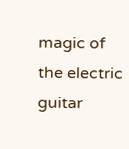magic of the electric guitar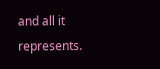and all it represents.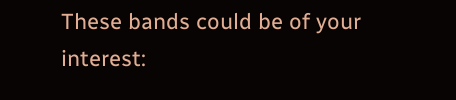These bands could be of your interest: